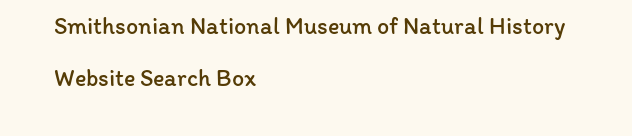Smithsonian National Museum of Natural History

Website Search Box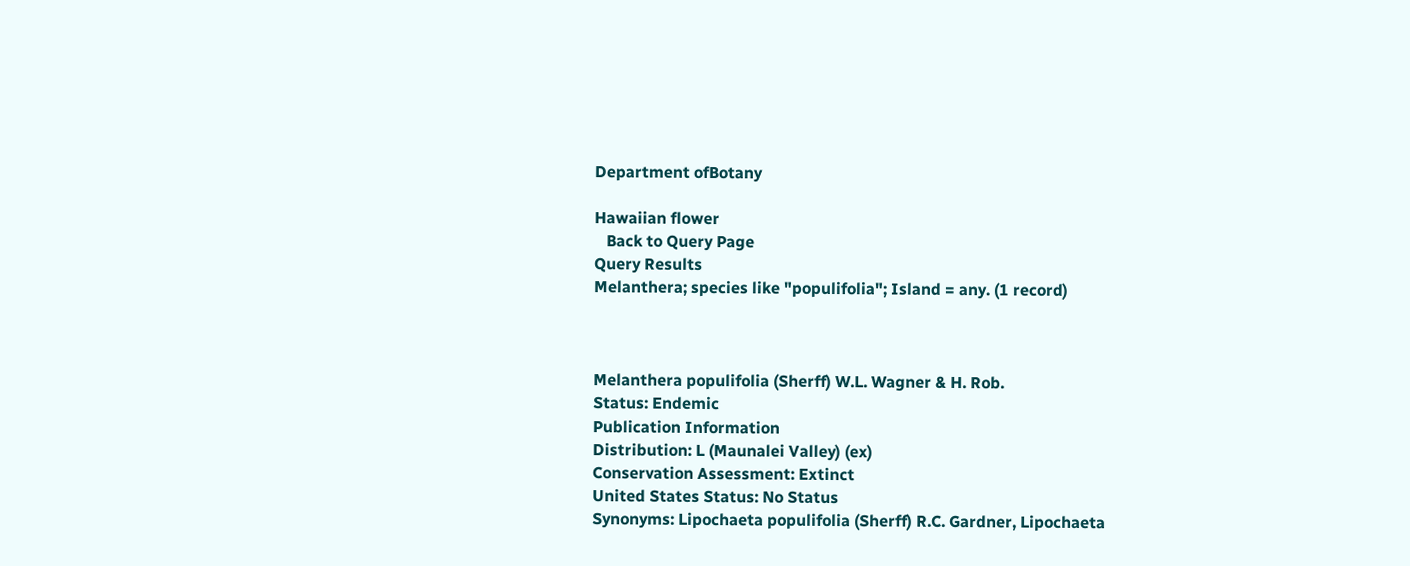Department ofBotany

Hawaiian flower
   Back to Query Page
Query Results
Melanthera; species like "populifolia"; Island = any. (1 record)



Melanthera populifolia (Sherff) W.L. Wagner & H. Rob.
Status: Endemic
Publication Information
Distribution: L (Maunalei Valley) (ex)
Conservation Assessment: Extinct
United States Status: No Status
Synonyms: Lipochaeta populifolia (Sherff) R.C. Gardner, Lipochaeta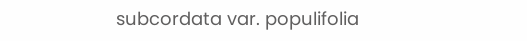subcordata var. populifolia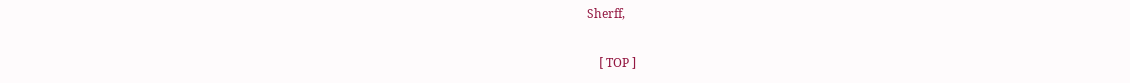Sherff,

    [ TOP ]